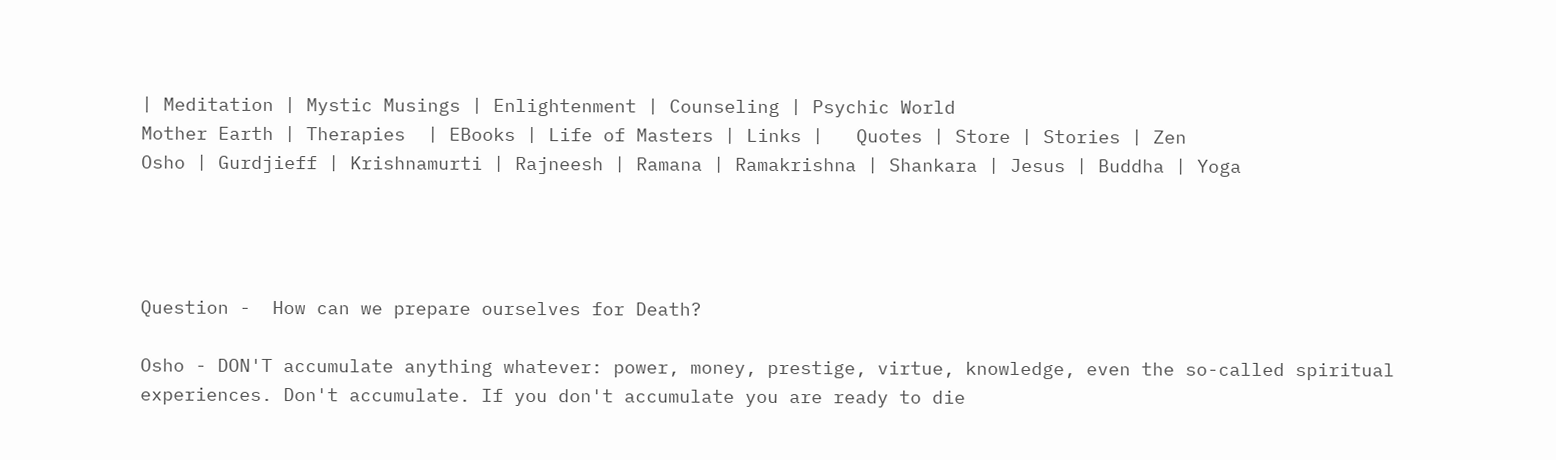| Meditation | Mystic Musings | Enlightenment | Counseling | Psychic World
Mother Earth | Therapies  | EBooks | Life of Masters | Links |   Quotes | Store | Stories | Zen
Osho | Gurdjieff | Krishnamurti | Rajneesh | Ramana | Ramakrishna | Shankara | Jesus | Buddha | Yoga




Question -  How can we prepare ourselves for Death?

Osho - DON'T accumulate anything whatever: power, money, prestige, virtue, knowledge, even the so-called spiritual experiences. Don't accumulate. If you don't accumulate you are ready to die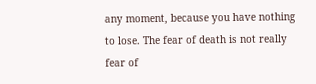any moment, because you have nothing to lose. The fear of death is not really fear of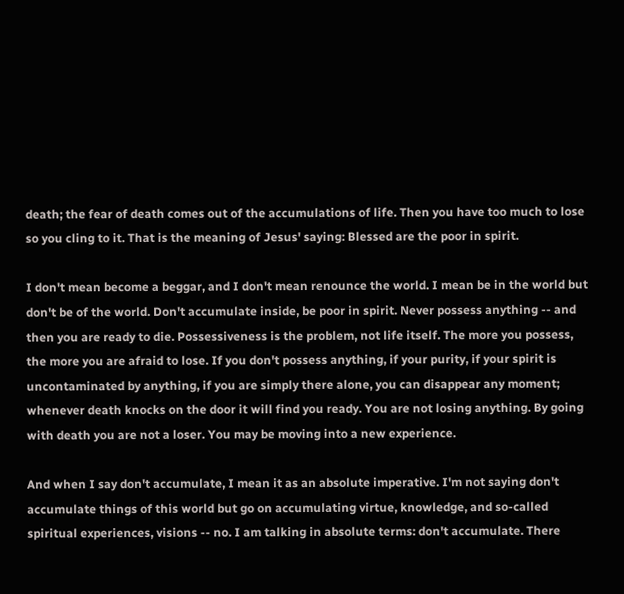death; the fear of death comes out of the accumulations of life. Then you have too much to lose so you cling to it. That is the meaning of Jesus' saying: Blessed are the poor in spirit.

I don't mean become a beggar, and I don't mean renounce the world. I mean be in the world but don't be of the world. Don't accumulate inside, be poor in spirit. Never possess anything -- and then you are ready to die. Possessiveness is the problem, not life itself. The more you possess, the more you are afraid to lose. If you don't possess anything, if your purity, if your spirit is uncontaminated by anything, if you are simply there alone, you can disappear any moment; whenever death knocks on the door it will find you ready. You are not losing anything. By going with death you are not a loser. You may be moving into a new experience.

And when I say don't accumulate, I mean it as an absolute imperative. I'm not saying don't accumulate things of this world but go on accumulating virtue, knowledge, and so-called spiritual experiences, visions -- no. I am talking in absolute terms: don't accumulate. There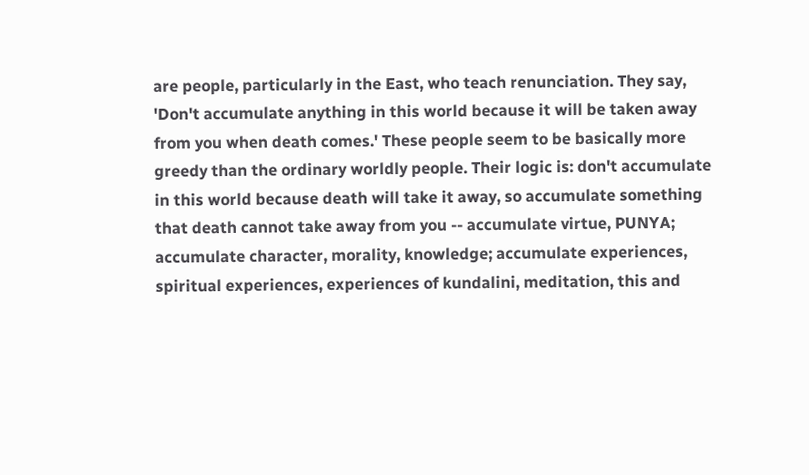are people, particularly in the East, who teach renunciation. They say, 'Don't accumulate anything in this world because it will be taken away from you when death comes.' These people seem to be basically more greedy than the ordinary worldly people. Their logic is: don't accumulate in this world because death will take it away, so accumulate something that death cannot take away from you -- accumulate virtue, PUNYA; accumulate character, morality, knowledge; accumulate experiences, spiritual experiences, experiences of kundalini, meditation, this and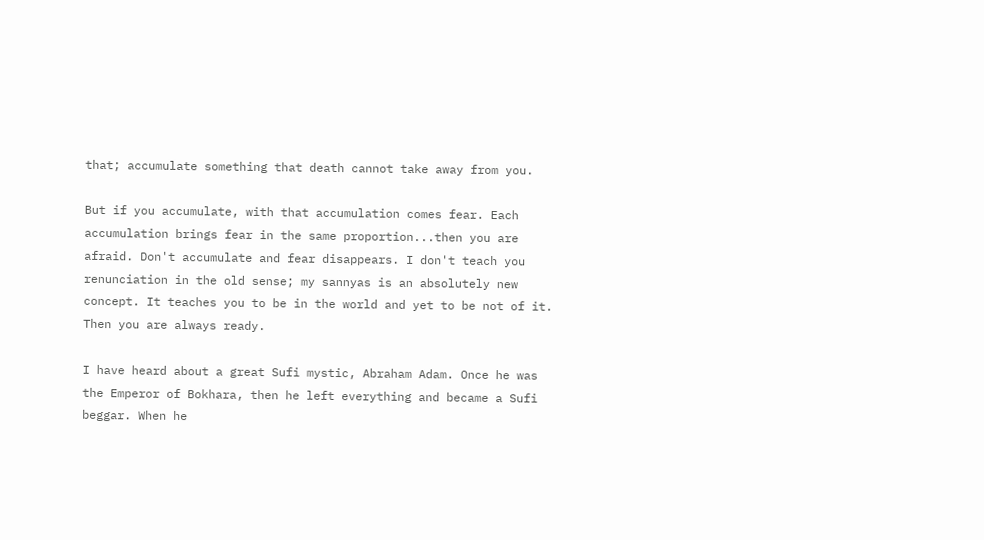that; accumulate something that death cannot take away from you.

But if you accumulate, with that accumulation comes fear. Each accumulation brings fear in the same proportion...then you are afraid. Don't accumulate and fear disappears. I don't teach you renunciation in the old sense; my sannyas is an absolutely new concept. It teaches you to be in the world and yet to be not of it. Then you are always ready.

I have heard about a great Sufi mystic, Abraham Adam. Once he was the Emperor of Bokhara, then he left everything and became a Sufi beggar. When he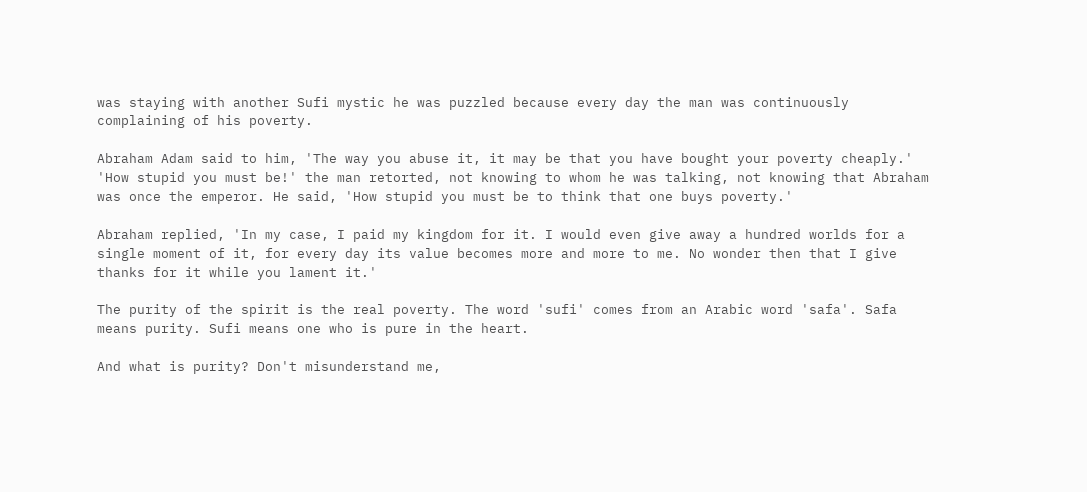was staying with another Sufi mystic he was puzzled because every day the man was continuously complaining of his poverty.

Abraham Adam said to him, 'The way you abuse it, it may be that you have bought your poverty cheaply.' 'How stupid you must be!' the man retorted, not knowing to whom he was talking, not knowing that Abraham was once the emperor. He said, 'How stupid you must be to think that one buys poverty.'

Abraham replied, 'In my case, I paid my kingdom for it. I would even give away a hundred worlds for a single moment of it, for every day its value becomes more and more to me. No wonder then that I give thanks for it while you lament it.'

The purity of the spirit is the real poverty. The word 'sufi' comes from an Arabic word 'safa'. Safa means purity. Sufi means one who is pure in the heart.

And what is purity? Don't misunderstand me,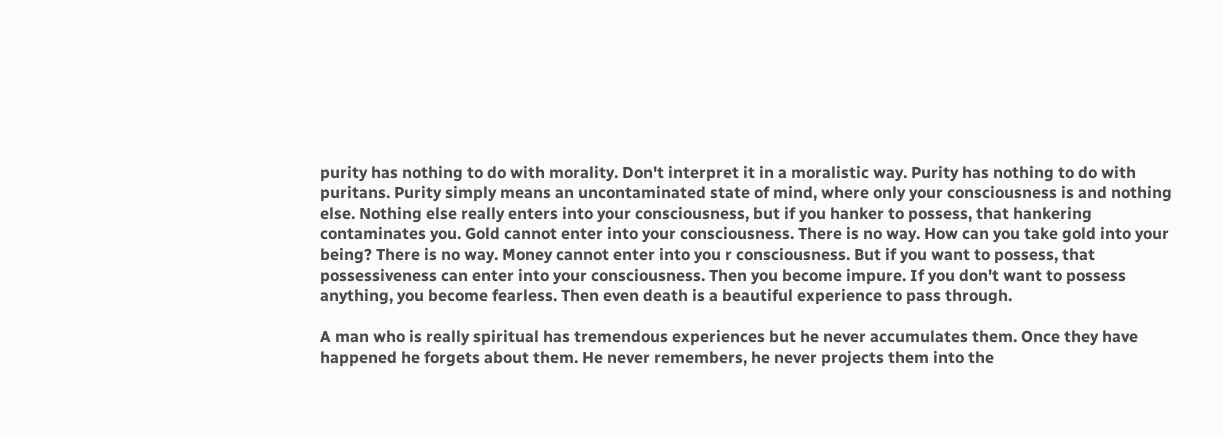purity has nothing to do with morality. Don't interpret it in a moralistic way. Purity has nothing to do with puritans. Purity simply means an uncontaminated state of mind, where only your consciousness is and nothing else. Nothing else really enters into your consciousness, but if you hanker to possess, that hankering contaminates you. Gold cannot enter into your consciousness. There is no way. How can you take gold into your being? There is no way. Money cannot enter into you r consciousness. But if you want to possess, that possessiveness can enter into your consciousness. Then you become impure. If you don't want to possess anything, you become fearless. Then even death is a beautiful experience to pass through.

A man who is really spiritual has tremendous experiences but he never accumulates them. Once they have happened he forgets about them. He never remembers, he never projects them into the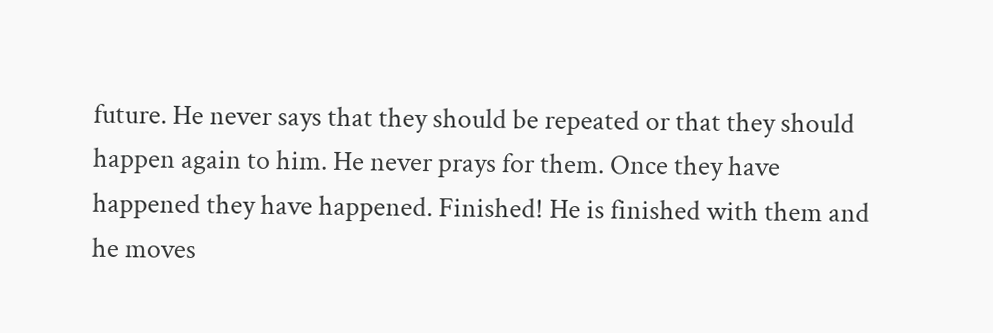future. He never says that they should be repeated or that they should happen again to him. He never prays for them. Once they have happened they have happened. Finished! He is finished with them and he moves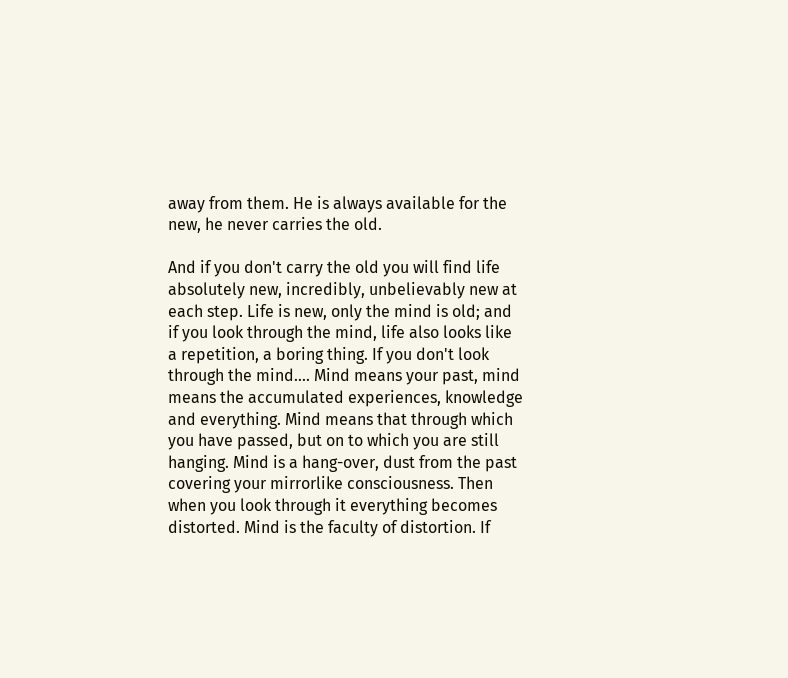away from them. He is always available for the new, he never carries the old.

And if you don't carry the old you will find life absolutely new, incredibly, unbelievably new at each step. Life is new, only the mind is old; and if you look through the mind, life also looks like a repetition, a boring thing. If you don't look through the mind.... Mind means your past, mind means the accumulated experiences, knowledge and everything. Mind means that through which you have passed, but on to which you are still hanging. Mind is a hang-over, dust from the past covering your mirrorlike consciousness. Then when you look through it everything becomes distorted. Mind is the faculty of distortion. If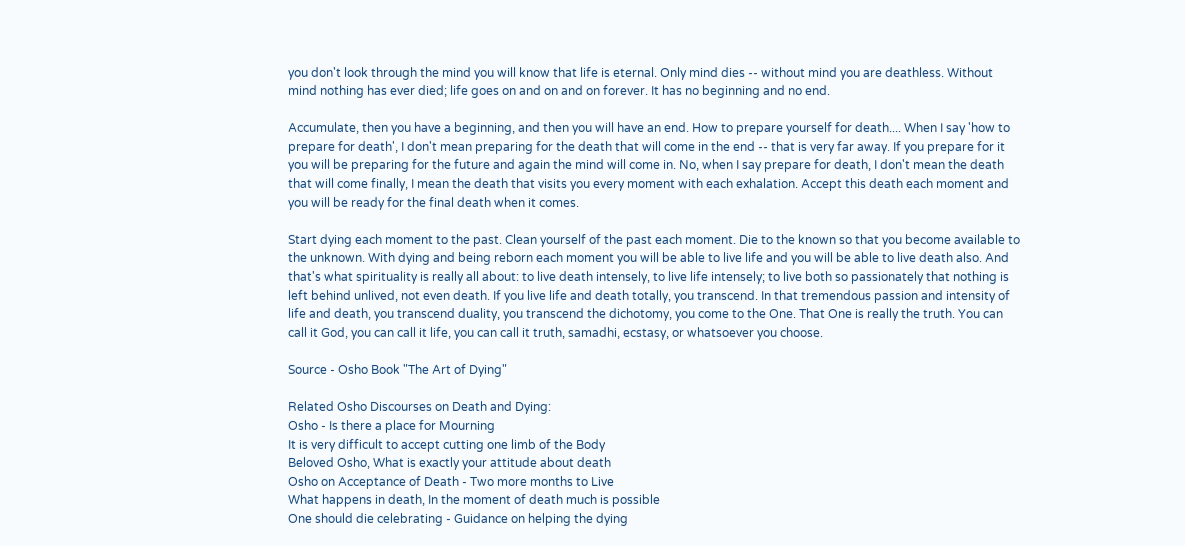you don't look through the mind you will know that life is eternal. Only mind dies -- without mind you are deathless. Without mind nothing has ever died; life goes on and on and on forever. It has no beginning and no end.

Accumulate, then you have a beginning, and then you will have an end. How to prepare yourself for death.... When I say 'how to prepare for death', I don't mean preparing for the death that will come in the end -- that is very far away. If you prepare for it you will be preparing for the future and again the mind will come in. No, when I say prepare for death, I don't mean the death that will come finally, I mean the death that visits you every moment with each exhalation. Accept this death each moment and you will be ready for the final death when it comes.

Start dying each moment to the past. Clean yourself of the past each moment. Die to the known so that you become available to the unknown. With dying and being reborn each moment you will be able to live life and you will be able to live death also. And that's what spirituality is really all about: to live death intensely, to live life intensely; to live both so passionately that nothing is left behind unlived, not even death. If you live life and death totally, you transcend. In that tremendous passion and intensity of life and death, you transcend duality, you transcend the dichotomy, you come to the One. That One is really the truth. You can call it God, you can call it life, you can call it truth, samadhi, ecstasy, or whatsoever you choose.

Source - Osho Book "The Art of Dying"

Related Osho Discourses on Death and Dying:
Osho - Is there a place for Mourning
It is very difficult to accept cutting one limb of the Body
Beloved Osho, What is exactly your attitude about death
Osho on Acceptance of Death - Two more months to Live
What happens in death, In the moment of death much is possible
One should die celebrating - Guidance on helping the dying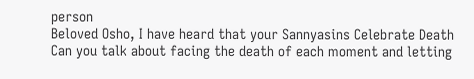person
Beloved Osho, I have heard that your Sannyasins Celebrate Death
Can you talk about facing the death of each moment and letting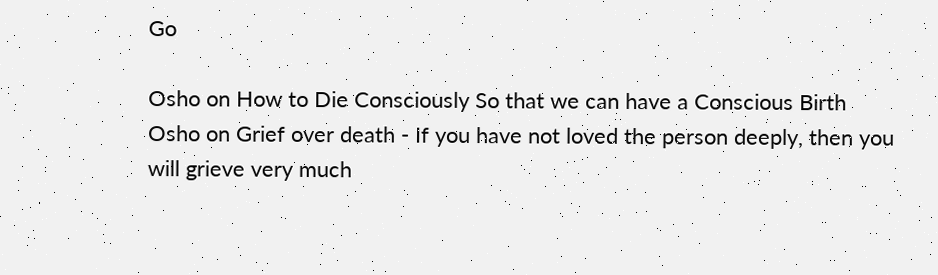Go

Osho on How to Die Consciously So that we can have a Conscious Birth
Osho on Grief over death - If you have not loved the person deeply, then you will grieve very much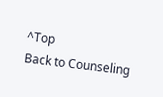^Top                                                          Back to Counseling